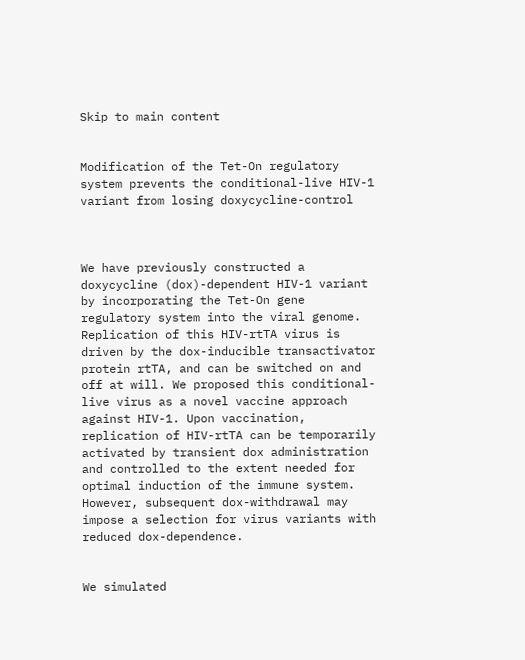Skip to main content


Modification of the Tet-On regulatory system prevents the conditional-live HIV-1 variant from losing doxycycline-control



We have previously constructed a doxycycline (dox)-dependent HIV-1 variant by incorporating the Tet-On gene regulatory system into the viral genome. Replication of this HIV-rtTA virus is driven by the dox-inducible transactivator protein rtTA, and can be switched on and off at will. We proposed this conditional-live virus as a novel vaccine approach against HIV-1. Upon vaccination, replication of HIV-rtTA can be temporarily activated by transient dox administration and controlled to the extent needed for optimal induction of the immune system. However, subsequent dox-withdrawal may impose a selection for virus variants with reduced dox-dependence.


We simulated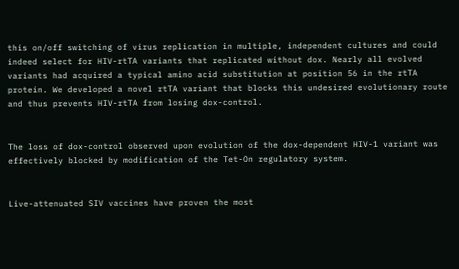this on/off switching of virus replication in multiple, independent cultures and could indeed select for HIV-rtTA variants that replicated without dox. Nearly all evolved variants had acquired a typical amino acid substitution at position 56 in the rtTA protein. We developed a novel rtTA variant that blocks this undesired evolutionary route and thus prevents HIV-rtTA from losing dox-control.


The loss of dox-control observed upon evolution of the dox-dependent HIV-1 variant was effectively blocked by modification of the Tet-On regulatory system.


Live-attenuated SIV vaccines have proven the most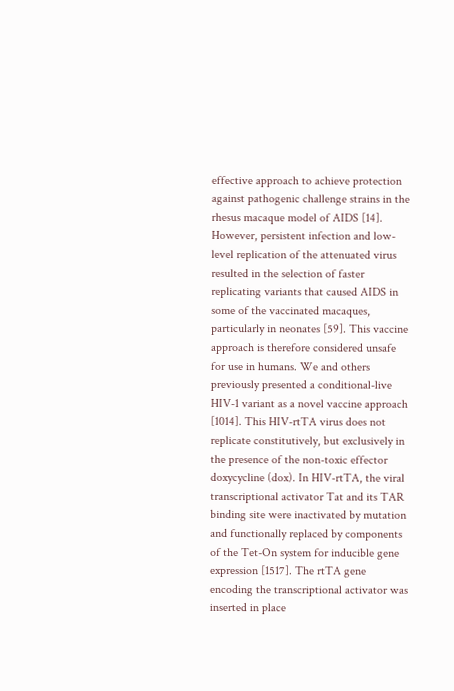effective approach to achieve protection against pathogenic challenge strains in the rhesus macaque model of AIDS [14]. However, persistent infection and low-level replication of the attenuated virus resulted in the selection of faster replicating variants that caused AIDS in some of the vaccinated macaques, particularly in neonates [59]. This vaccine approach is therefore considered unsafe for use in humans. We and others previously presented a conditional-live HIV-1 variant as a novel vaccine approach [1014]. This HIV-rtTA virus does not replicate constitutively, but exclusively in the presence of the non-toxic effector doxycycline (dox). In HIV-rtTA, the viral transcriptional activator Tat and its TAR binding site were inactivated by mutation and functionally replaced by components of the Tet-On system for inducible gene expression [1517]. The rtTA gene encoding the transcriptional activator was inserted in place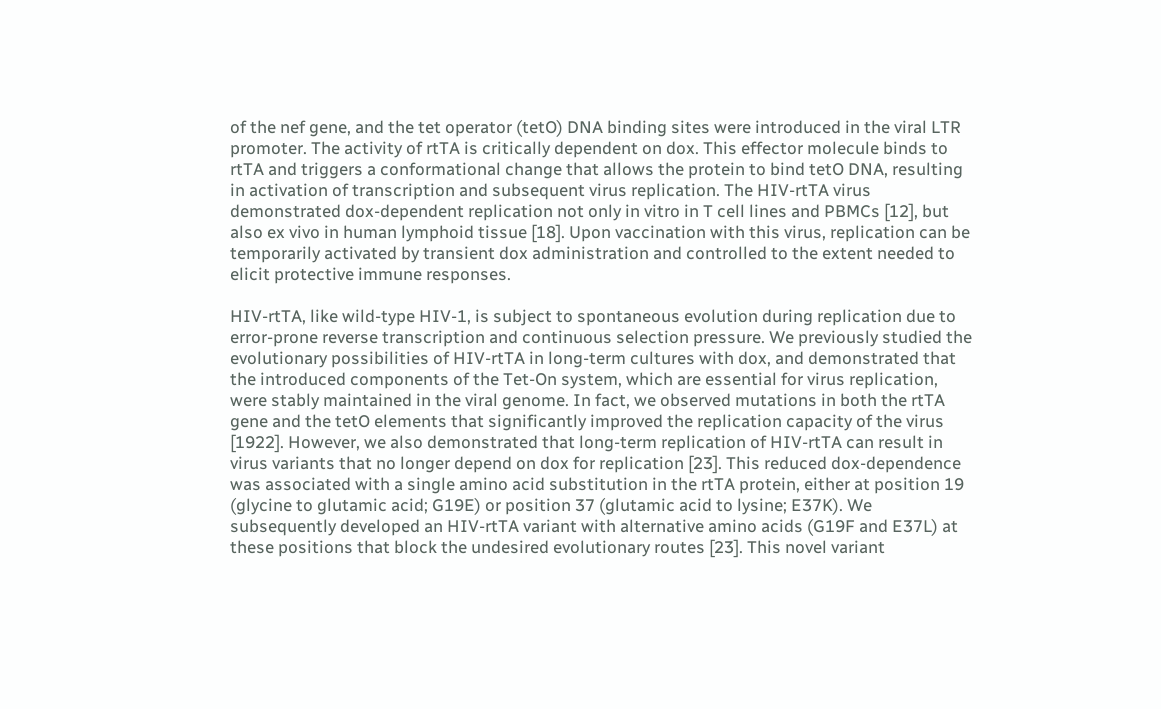of the nef gene, and the tet operator (tetO) DNA binding sites were introduced in the viral LTR promoter. The activity of rtTA is critically dependent on dox. This effector molecule binds to rtTA and triggers a conformational change that allows the protein to bind tetO DNA, resulting in activation of transcription and subsequent virus replication. The HIV-rtTA virus demonstrated dox-dependent replication not only in vitro in T cell lines and PBMCs [12], but also ex vivo in human lymphoid tissue [18]. Upon vaccination with this virus, replication can be temporarily activated by transient dox administration and controlled to the extent needed to elicit protective immune responses.

HIV-rtTA, like wild-type HIV-1, is subject to spontaneous evolution during replication due to error-prone reverse transcription and continuous selection pressure. We previously studied the evolutionary possibilities of HIV-rtTA in long-term cultures with dox, and demonstrated that the introduced components of the Tet-On system, which are essential for virus replication, were stably maintained in the viral genome. In fact, we observed mutations in both the rtTA gene and the tetO elements that significantly improved the replication capacity of the virus [1922]. However, we also demonstrated that long-term replication of HIV-rtTA can result in virus variants that no longer depend on dox for replication [23]. This reduced dox-dependence was associated with a single amino acid substitution in the rtTA protein, either at position 19 (glycine to glutamic acid; G19E) or position 37 (glutamic acid to lysine; E37K). We subsequently developed an HIV-rtTA variant with alternative amino acids (G19F and E37L) at these positions that block the undesired evolutionary routes [23]. This novel variant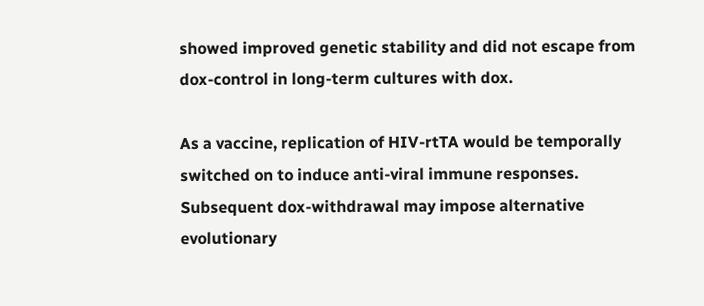showed improved genetic stability and did not escape from dox-control in long-term cultures with dox.

As a vaccine, replication of HIV-rtTA would be temporally switched on to induce anti-viral immune responses. Subsequent dox-withdrawal may impose alternative evolutionary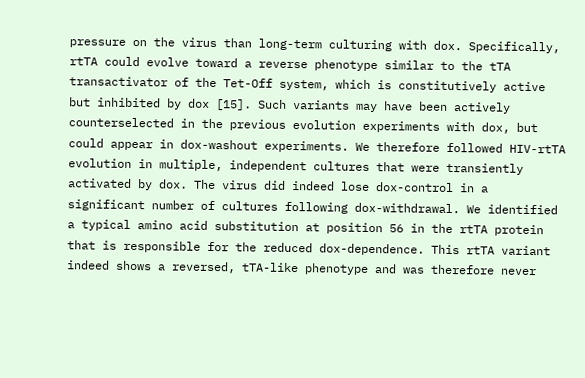pressure on the virus than long-term culturing with dox. Specifically, rtTA could evolve toward a reverse phenotype similar to the tTA transactivator of the Tet-Off system, which is constitutively active but inhibited by dox [15]. Such variants may have been actively counterselected in the previous evolution experiments with dox, but could appear in dox-washout experiments. We therefore followed HIV-rtTA evolution in multiple, independent cultures that were transiently activated by dox. The virus did indeed lose dox-control in a significant number of cultures following dox-withdrawal. We identified a typical amino acid substitution at position 56 in the rtTA protein that is responsible for the reduced dox-dependence. This rtTA variant indeed shows a reversed, tTA-like phenotype and was therefore never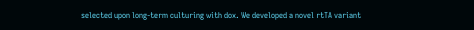selected upon long-term culturing with dox. We developed a novel rtTA variant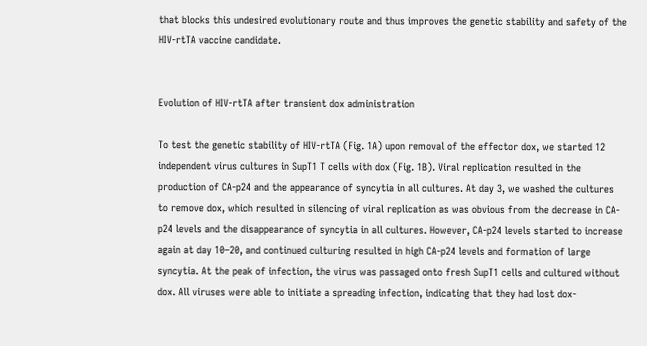that blocks this undesired evolutionary route and thus improves the genetic stability and safety of the HIV-rtTA vaccine candidate.


Evolution of HIV-rtTA after transient dox administration

To test the genetic stability of HIV-rtTA (Fig. 1A) upon removal of the effector dox, we started 12 independent virus cultures in SupT1 T cells with dox (Fig. 1B). Viral replication resulted in the production of CA-p24 and the appearance of syncytia in all cultures. At day 3, we washed the cultures to remove dox, which resulted in silencing of viral replication as was obvious from the decrease in CA-p24 levels and the disappearance of syncytia in all cultures. However, CA-p24 levels started to increase again at day 10–20, and continued culturing resulted in high CA-p24 levels and formation of large syncytia. At the peak of infection, the virus was passaged onto fresh SupT1 cells and cultured without dox. All viruses were able to initiate a spreading infection, indicating that they had lost dox-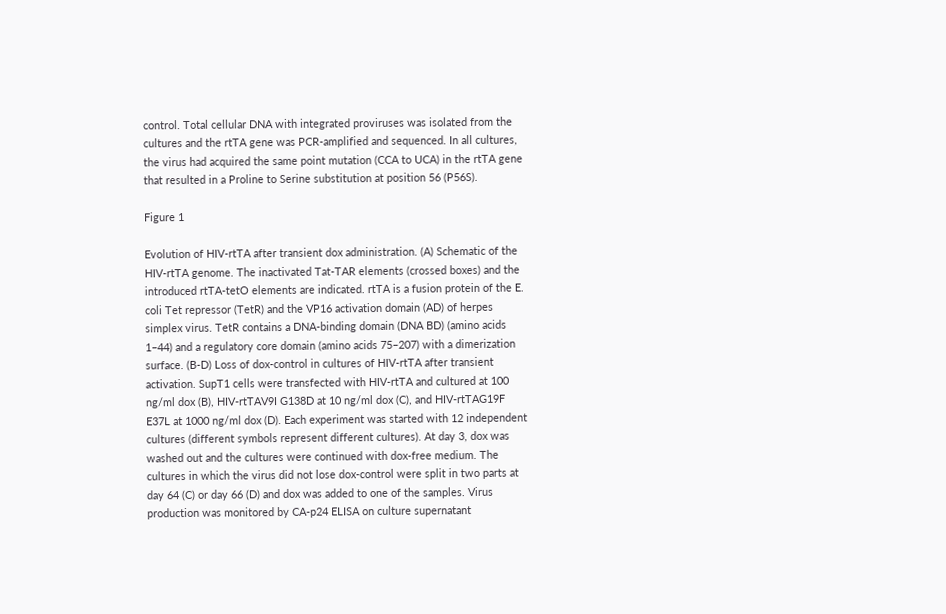control. Total cellular DNA with integrated proviruses was isolated from the cultures and the rtTA gene was PCR-amplified and sequenced. In all cultures, the virus had acquired the same point mutation (CCA to UCA) in the rtTA gene that resulted in a Proline to Serine substitution at position 56 (P56S).

Figure 1

Evolution of HIV-rtTA after transient dox administration. (A) Schematic of the HIV-rtTA genome. The inactivated Tat-TAR elements (crossed boxes) and the introduced rtTA-tetO elements are indicated. rtTA is a fusion protein of the E. coli Tet repressor (TetR) and the VP16 activation domain (AD) of herpes simplex virus. TetR contains a DNA-binding domain (DNA BD) (amino acids 1–44) and a regulatory core domain (amino acids 75–207) with a dimerization surface. (B-D) Loss of dox-control in cultures of HIV-rtTA after transient activation. SupT1 cells were transfected with HIV-rtTA and cultured at 100 ng/ml dox (B), HIV-rtTAV9I G138D at 10 ng/ml dox (C), and HIV-rtTAG19F E37L at 1000 ng/ml dox (D). Each experiment was started with 12 independent cultures (different symbols represent different cultures). At day 3, dox was washed out and the cultures were continued with dox-free medium. The cultures in which the virus did not lose dox-control were split in two parts at day 64 (C) or day 66 (D) and dox was added to one of the samples. Virus production was monitored by CA-p24 ELISA on culture supernatant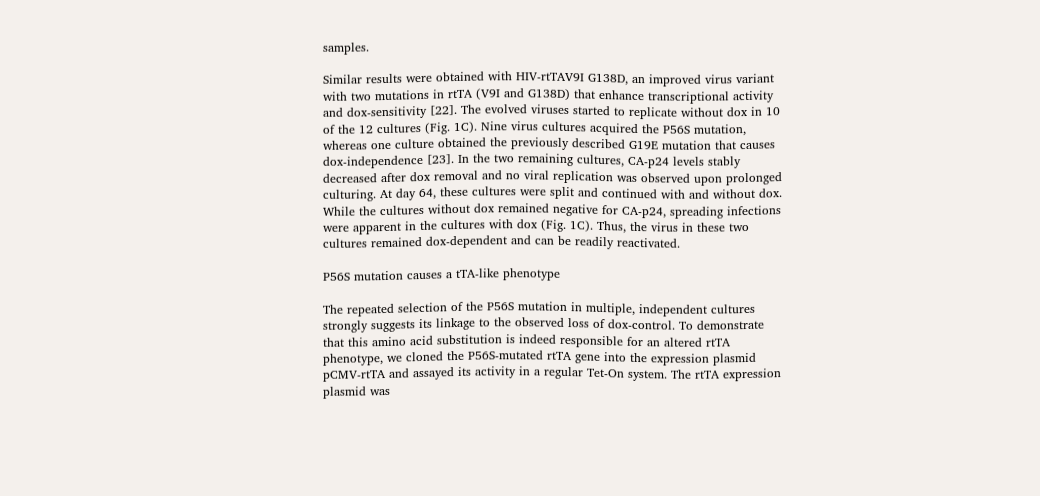samples.

Similar results were obtained with HIV-rtTAV9I G138D, an improved virus variant with two mutations in rtTA (V9I and G138D) that enhance transcriptional activity and dox-sensitivity [22]. The evolved viruses started to replicate without dox in 10 of the 12 cultures (Fig. 1C). Nine virus cultures acquired the P56S mutation, whereas one culture obtained the previously described G19E mutation that causes dox-independence [23]. In the two remaining cultures, CA-p24 levels stably decreased after dox removal and no viral replication was observed upon prolonged culturing. At day 64, these cultures were split and continued with and without dox. While the cultures without dox remained negative for CA-p24, spreading infections were apparent in the cultures with dox (Fig. 1C). Thus, the virus in these two cultures remained dox-dependent and can be readily reactivated.

P56S mutation causes a tTA-like phenotype

The repeated selection of the P56S mutation in multiple, independent cultures strongly suggests its linkage to the observed loss of dox-control. To demonstrate that this amino acid substitution is indeed responsible for an altered rtTA phenotype, we cloned the P56S-mutated rtTA gene into the expression plasmid pCMV-rtTA and assayed its activity in a regular Tet-On system. The rtTA expression plasmid was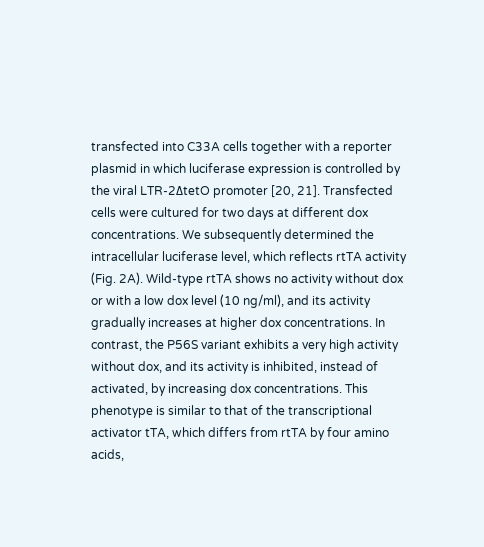transfected into C33A cells together with a reporter plasmid in which luciferase expression is controlled by the viral LTR-2ΔtetO promoter [20, 21]. Transfected cells were cultured for two days at different dox concentrations. We subsequently determined the intracellular luciferase level, which reflects rtTA activity (Fig. 2A). Wild-type rtTA shows no activity without dox or with a low dox level (10 ng/ml), and its activity gradually increases at higher dox concentrations. In contrast, the P56S variant exhibits a very high activity without dox, and its activity is inhibited, instead of activated, by increasing dox concentrations. This phenotype is similar to that of the transcriptional activator tTA, which differs from rtTA by four amino acids,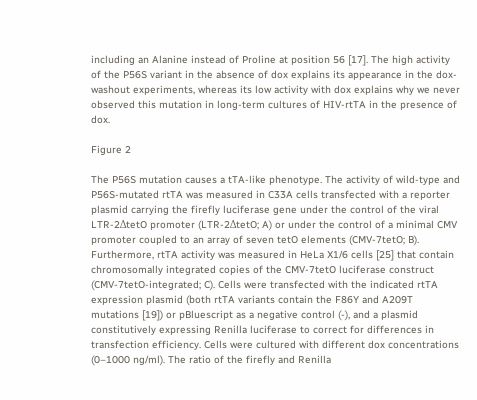including an Alanine instead of Proline at position 56 [17]. The high activity of the P56S variant in the absence of dox explains its appearance in the dox-washout experiments, whereas its low activity with dox explains why we never observed this mutation in long-term cultures of HIV-rtTA in the presence of dox.

Figure 2

The P56S mutation causes a tTA-like phenotype. The activity of wild-type and P56S-mutated rtTA was measured in C33A cells transfected with a reporter plasmid carrying the firefly luciferase gene under the control of the viral LTR-2ΔtetO promoter (LTR-2ΔtetO; A) or under the control of a minimal CMV promoter coupled to an array of seven tetO elements (CMV-7tetO; B). Furthermore, rtTA activity was measured in HeLa X1/6 cells [25] that contain chromosomally integrated copies of the CMV-7tetO luciferase construct (CMV-7tetO-integrated; C). Cells were transfected with the indicated rtTA expression plasmid (both rtTA variants contain the F86Y and A209T mutations [19]) or pBluescript as a negative control (-), and a plasmid constitutively expressing Renilla luciferase to correct for differences in transfection efficiency. Cells were cultured with different dox concentrations (0–1000 ng/ml). The ratio of the firefly and Renilla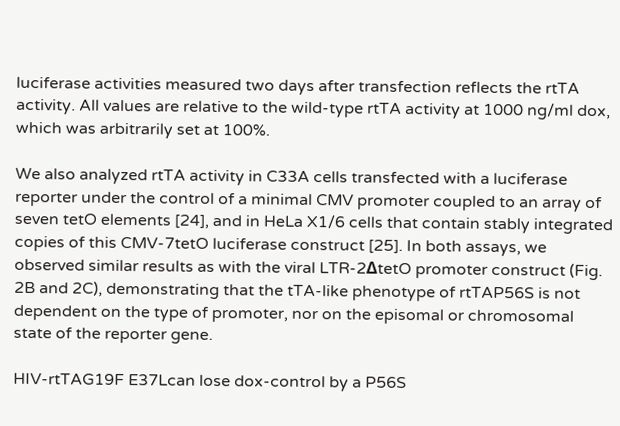luciferase activities measured two days after transfection reflects the rtTA activity. All values are relative to the wild-type rtTA activity at 1000 ng/ml dox, which was arbitrarily set at 100%.

We also analyzed rtTA activity in C33A cells transfected with a luciferase reporter under the control of a minimal CMV promoter coupled to an array of seven tetO elements [24], and in HeLa X1/6 cells that contain stably integrated copies of this CMV-7tetO luciferase construct [25]. In both assays, we observed similar results as with the viral LTR-2ΔtetO promoter construct (Fig. 2B and 2C), demonstrating that the tTA-like phenotype of rtTAP56S is not dependent on the type of promoter, nor on the episomal or chromosomal state of the reporter gene.

HIV-rtTAG19F E37Lcan lose dox-control by a P56S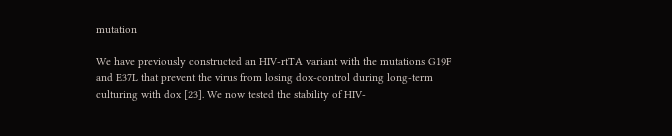mutation

We have previously constructed an HIV-rtTA variant with the mutations G19F and E37L that prevent the virus from losing dox-control during long-term culturing with dox [23]. We now tested the stability of HIV-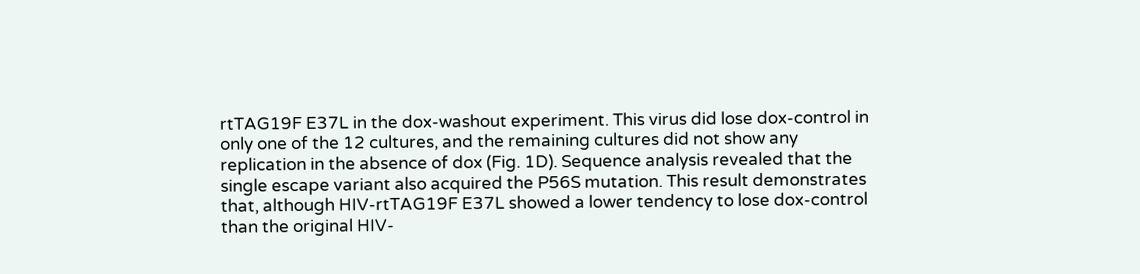rtTAG19F E37L in the dox-washout experiment. This virus did lose dox-control in only one of the 12 cultures, and the remaining cultures did not show any replication in the absence of dox (Fig. 1D). Sequence analysis revealed that the single escape variant also acquired the P56S mutation. This result demonstrates that, although HIV-rtTAG19F E37L showed a lower tendency to lose dox-control than the original HIV-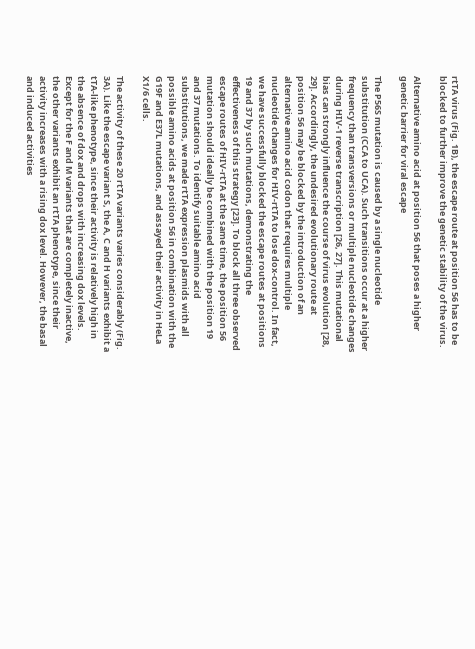rtTA virus (Fig. 1B), the escape route at position 56 has to be blocked to further improve the genetic stability of the virus.

Alternative amino acid at position 56 that poses a higher genetic barrier for viral escape

The P56S mutation is caused by a single nucleotide substitution (CCA to UCA). Such transitions occur at a higher frequency than transversions or multiple nucleotide changes during HIV-1 reverse transcription [26, 27]. This mutational bias can strongly influence the course of virus evolution [28, 29]. Accordingly, the undesired evolutionary route at position 56 may be blocked by the introduction of an alternative amino acid codon that requires multiple nucleotide changes for HIV-rtTA to lose dox-control. In fact, we have successfully blocked the escape routes at positions 19 and 37 by such mutations, demonstrating the effectiveness of this strategy [23]. To block all three observed escape routes of HIV-rtTA at the same time, the position 56 mutation should ideally be combined with the position 19 and 37 mutations. To identify suitable amino acid substitutions, we made rtTA expression plasmids with all possible amino acids at position 56 in combination with the G19F and E37L mutations, and assayed their activity in HeLa X1/6 cells.

The activity of these 20 rtTA variants varies considerably (Fig. 3A). Like the escape variant S, the A, C and H variants exhibit a tTA-like phenotype, since their activity is relatively high in the absence of dox and drops with increasing dox levels. Except for the F and M variants that are completely inactive, the other variants exhibit an rtTA phenotype, since their activity increases with a rising dox level. However, the basal and induced activities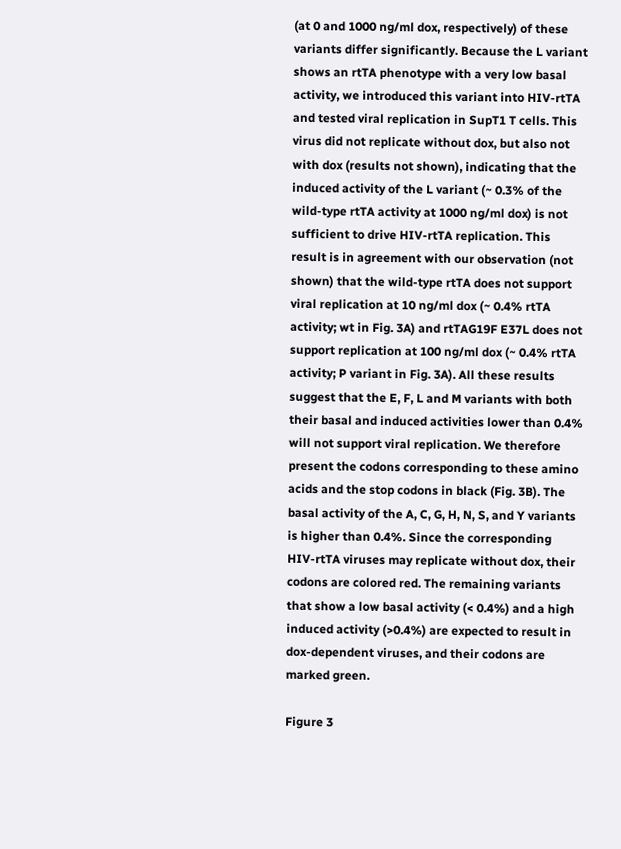(at 0 and 1000 ng/ml dox, respectively) of these variants differ significantly. Because the L variant shows an rtTA phenotype with a very low basal activity, we introduced this variant into HIV-rtTA and tested viral replication in SupT1 T cells. This virus did not replicate without dox, but also not with dox (results not shown), indicating that the induced activity of the L variant (~ 0.3% of the wild-type rtTA activity at 1000 ng/ml dox) is not sufficient to drive HIV-rtTA replication. This result is in agreement with our observation (not shown) that the wild-type rtTA does not support viral replication at 10 ng/ml dox (~ 0.4% rtTA activity; wt in Fig. 3A) and rtTAG19F E37L does not support replication at 100 ng/ml dox (~ 0.4% rtTA activity; P variant in Fig. 3A). All these results suggest that the E, F, L and M variants with both their basal and induced activities lower than 0.4% will not support viral replication. We therefore present the codons corresponding to these amino acids and the stop codons in black (Fig. 3B). The basal activity of the A, C, G, H, N, S, and Y variants is higher than 0.4%. Since the corresponding HIV-rtTA viruses may replicate without dox, their codons are colored red. The remaining variants that show a low basal activity (< 0.4%) and a high induced activity (>0.4%) are expected to result in dox-dependent viruses, and their codons are marked green.

Figure 3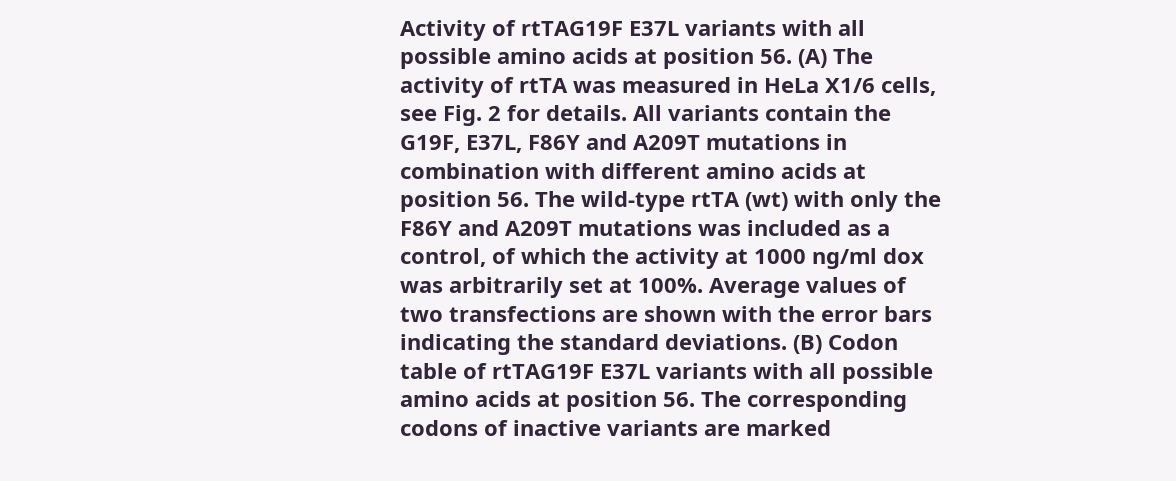Activity of rtTAG19F E37L variants with all possible amino acids at position 56. (A) The activity of rtTA was measured in HeLa X1/6 cells, see Fig. 2 for details. All variants contain the G19F, E37L, F86Y and A209T mutations in combination with different amino acids at position 56. The wild-type rtTA (wt) with only the F86Y and A209T mutations was included as a control, of which the activity at 1000 ng/ml dox was arbitrarily set at 100%. Average values of two transfections are shown with the error bars indicating the standard deviations. (B) Codon table of rtTAG19F E37L variants with all possible amino acids at position 56. The corresponding codons of inactive variants are marked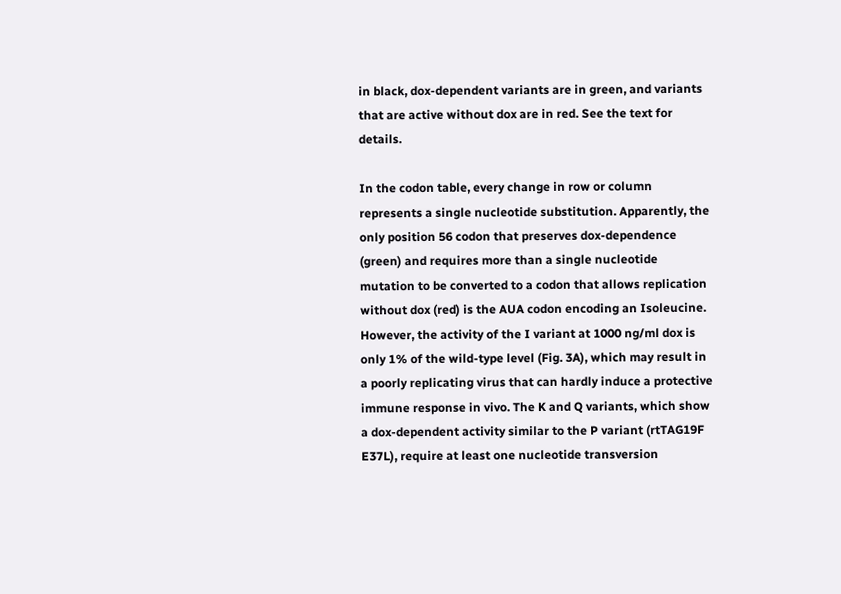in black, dox-dependent variants are in green, and variants that are active without dox are in red. See the text for details.

In the codon table, every change in row or column represents a single nucleotide substitution. Apparently, the only position 56 codon that preserves dox-dependence (green) and requires more than a single nucleotide mutation to be converted to a codon that allows replication without dox (red) is the AUA codon encoding an Isoleucine. However, the activity of the I variant at 1000 ng/ml dox is only 1% of the wild-type level (Fig. 3A), which may result in a poorly replicating virus that can hardly induce a protective immune response in vivo. The K and Q variants, which show a dox-dependent activity similar to the P variant (rtTAG19F E37L), require at least one nucleotide transversion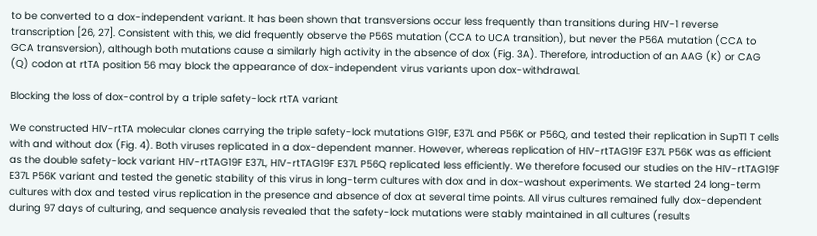to be converted to a dox-independent variant. It has been shown that transversions occur less frequently than transitions during HIV-1 reverse transcription [26, 27]. Consistent with this, we did frequently observe the P56S mutation (CCA to UCA transition), but never the P56A mutation (CCA to GCA transversion), although both mutations cause a similarly high activity in the absence of dox (Fig. 3A). Therefore, introduction of an AAG (K) or CAG (Q) codon at rtTA position 56 may block the appearance of dox-independent virus variants upon dox-withdrawal.

Blocking the loss of dox-control by a triple safety-lock rtTA variant

We constructed HIV-rtTA molecular clones carrying the triple safety-lock mutations G19F, E37L and P56K or P56Q, and tested their replication in SupT1 T cells with and without dox (Fig. 4). Both viruses replicated in a dox-dependent manner. However, whereas replication of HIV-rtTAG19F E37L P56K was as efficient as the double safety-lock variant HIV-rtTAG19F E37L, HIV-rtTAG19F E37L P56Q replicated less efficiently. We therefore focused our studies on the HIV-rtTAG19F E37L P56K variant and tested the genetic stability of this virus in long-term cultures with dox and in dox-washout experiments. We started 24 long-term cultures with dox and tested virus replication in the presence and absence of dox at several time points. All virus cultures remained fully dox-dependent during 97 days of culturing, and sequence analysis revealed that the safety-lock mutations were stably maintained in all cultures (results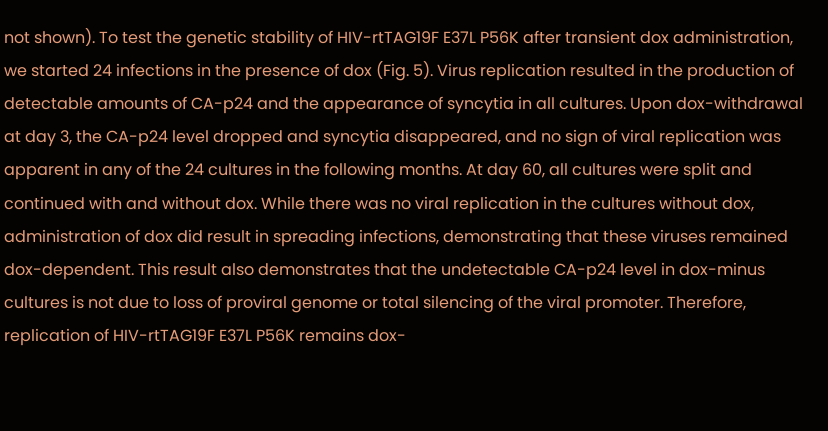not shown). To test the genetic stability of HIV-rtTAG19F E37L P56K after transient dox administration, we started 24 infections in the presence of dox (Fig. 5). Virus replication resulted in the production of detectable amounts of CA-p24 and the appearance of syncytia in all cultures. Upon dox-withdrawal at day 3, the CA-p24 level dropped and syncytia disappeared, and no sign of viral replication was apparent in any of the 24 cultures in the following months. At day 60, all cultures were split and continued with and without dox. While there was no viral replication in the cultures without dox, administration of dox did result in spreading infections, demonstrating that these viruses remained dox-dependent. This result also demonstrates that the undetectable CA-p24 level in dox-minus cultures is not due to loss of proviral genome or total silencing of the viral promoter. Therefore, replication of HIV-rtTAG19F E37L P56K remains dox-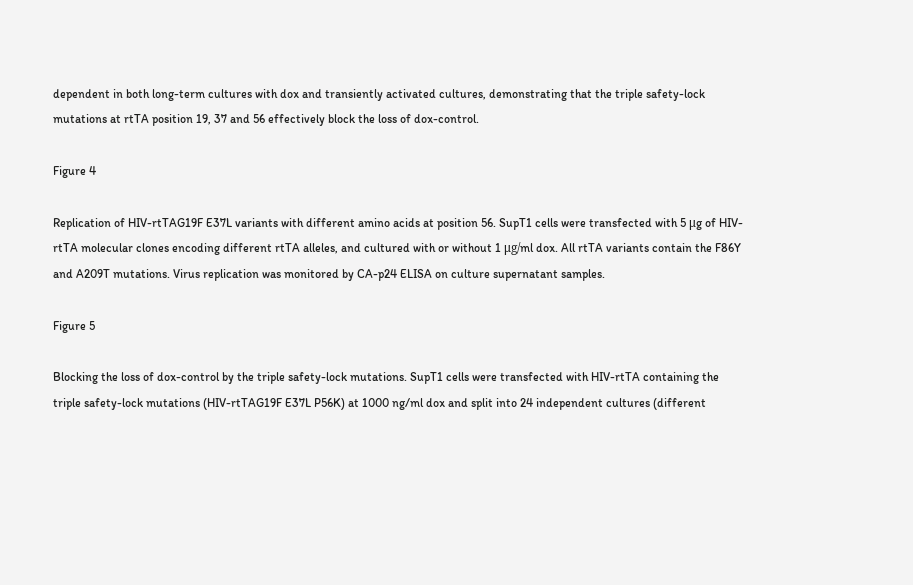dependent in both long-term cultures with dox and transiently activated cultures, demonstrating that the triple safety-lock mutations at rtTA position 19, 37 and 56 effectively block the loss of dox-control.

Figure 4

Replication of HIV-rtTAG19F E37L variants with different amino acids at position 56. SupT1 cells were transfected with 5 μg of HIV-rtTA molecular clones encoding different rtTA alleles, and cultured with or without 1 μg/ml dox. All rtTA variants contain the F86Y and A209T mutations. Virus replication was monitored by CA-p24 ELISA on culture supernatant samples.

Figure 5

Blocking the loss of dox-control by the triple safety-lock mutations. SupT1 cells were transfected with HIV-rtTA containing the triple safety-lock mutations (HIV-rtTAG19F E37L P56K) at 1000 ng/ml dox and split into 24 independent cultures (different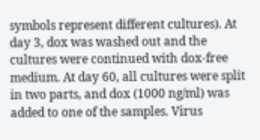symbols represent different cultures). At day 3, dox was washed out and the cultures were continued with dox-free medium. At day 60, all cultures were split in two parts, and dox (1000 ng/ml) was added to one of the samples. Virus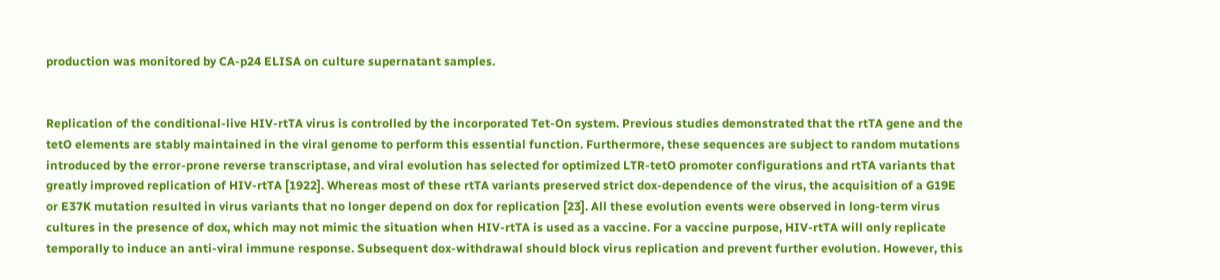production was monitored by CA-p24 ELISA on culture supernatant samples.


Replication of the conditional-live HIV-rtTA virus is controlled by the incorporated Tet-On system. Previous studies demonstrated that the rtTA gene and the tetO elements are stably maintained in the viral genome to perform this essential function. Furthermore, these sequences are subject to random mutations introduced by the error-prone reverse transcriptase, and viral evolution has selected for optimized LTR-tetO promoter configurations and rtTA variants that greatly improved replication of HIV-rtTA [1922]. Whereas most of these rtTA variants preserved strict dox-dependence of the virus, the acquisition of a G19E or E37K mutation resulted in virus variants that no longer depend on dox for replication [23]. All these evolution events were observed in long-term virus cultures in the presence of dox, which may not mimic the situation when HIV-rtTA is used as a vaccine. For a vaccine purpose, HIV-rtTA will only replicate temporally to induce an anti-viral immune response. Subsequent dox-withdrawal should block virus replication and prevent further evolution. However, this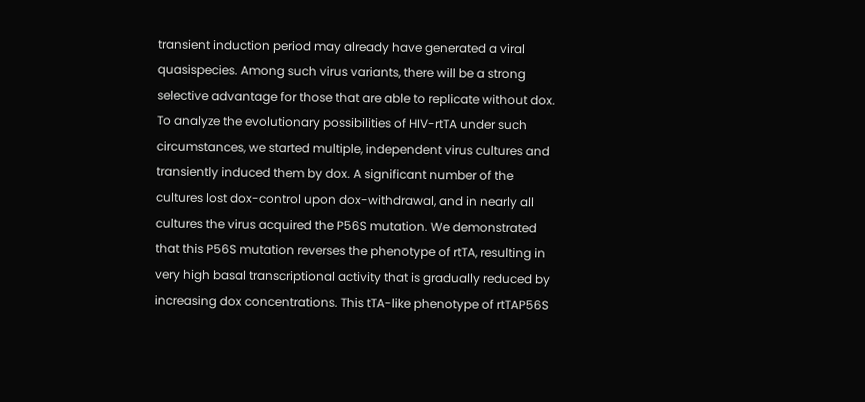transient induction period may already have generated a viral quasispecies. Among such virus variants, there will be a strong selective advantage for those that are able to replicate without dox. To analyze the evolutionary possibilities of HIV-rtTA under such circumstances, we started multiple, independent virus cultures and transiently induced them by dox. A significant number of the cultures lost dox-control upon dox-withdrawal, and in nearly all cultures the virus acquired the P56S mutation. We demonstrated that this P56S mutation reverses the phenotype of rtTA, resulting in very high basal transcriptional activity that is gradually reduced by increasing dox concentrations. This tTA-like phenotype of rtTAP56S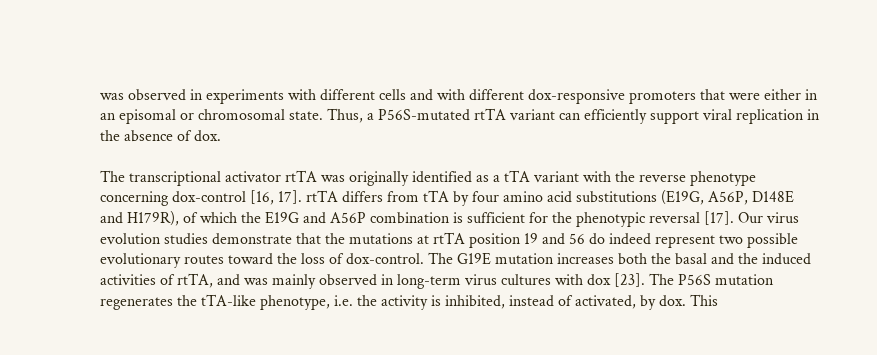was observed in experiments with different cells and with different dox-responsive promoters that were either in an episomal or chromosomal state. Thus, a P56S-mutated rtTA variant can efficiently support viral replication in the absence of dox.

The transcriptional activator rtTA was originally identified as a tTA variant with the reverse phenotype concerning dox-control [16, 17]. rtTA differs from tTA by four amino acid substitutions (E19G, A56P, D148E and H179R), of which the E19G and A56P combination is sufficient for the phenotypic reversal [17]. Our virus evolution studies demonstrate that the mutations at rtTA position 19 and 56 do indeed represent two possible evolutionary routes toward the loss of dox-control. The G19E mutation increases both the basal and the induced activities of rtTA, and was mainly observed in long-term virus cultures with dox [23]. The P56S mutation regenerates the tTA-like phenotype, i.e. the activity is inhibited, instead of activated, by dox. This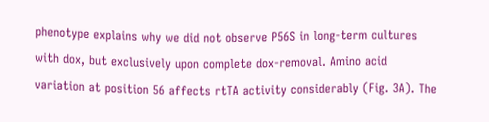phenotype explains why we did not observe P56S in long-term cultures with dox, but exclusively upon complete dox-removal. Amino acid variation at position 56 affects rtTA activity considerably (Fig. 3A). The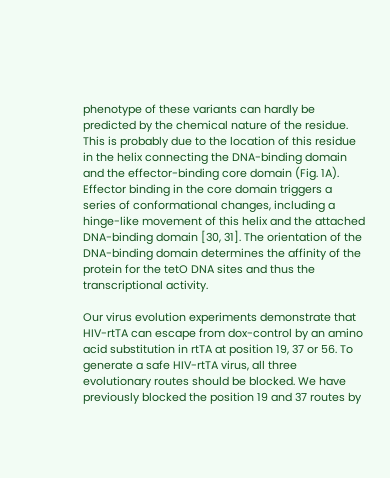phenotype of these variants can hardly be predicted by the chemical nature of the residue. This is probably due to the location of this residue in the helix connecting the DNA-binding domain and the effector-binding core domain (Fig. 1A). Effector binding in the core domain triggers a series of conformational changes, including a hinge-like movement of this helix and the attached DNA-binding domain [30, 31]. The orientation of the DNA-binding domain determines the affinity of the protein for the tetO DNA sites and thus the transcriptional activity.

Our virus evolution experiments demonstrate that HIV-rtTA can escape from dox-control by an amino acid substitution in rtTA at position 19, 37 or 56. To generate a safe HIV-rtTA virus, all three evolutionary routes should be blocked. We have previously blocked the position 19 and 37 routes by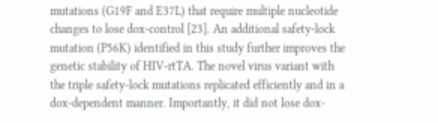mutations (G19F and E37L) that require multiple nucleotide changes to lose dox-control [23]. An additional safety-lock mutation (P56K) identified in this study further improves the genetic stability of HIV-rtTA. The novel virus variant with the triple safety-lock mutations replicated efficiently and in a dox-dependent manner. Importantly, it did not lose dox-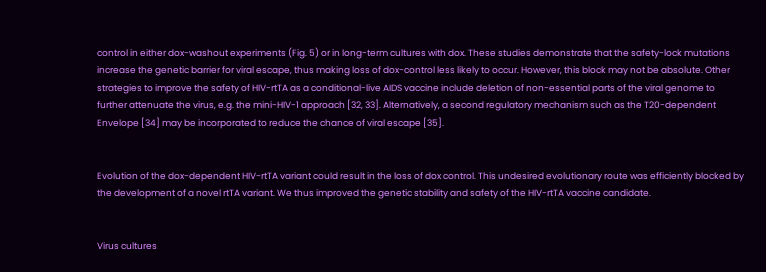control in either dox-washout experiments (Fig. 5) or in long-term cultures with dox. These studies demonstrate that the safety-lock mutations increase the genetic barrier for viral escape, thus making loss of dox-control less likely to occur. However, this block may not be absolute. Other strategies to improve the safety of HIV-rtTA as a conditional-live AIDS vaccine include deletion of non-essential parts of the viral genome to further attenuate the virus, e.g. the mini-HIV-1 approach [32, 33]. Alternatively, a second regulatory mechanism such as the T20-dependent Envelope [34] may be incorporated to reduce the chance of viral escape [35].


Evolution of the dox-dependent HIV-rtTA variant could result in the loss of dox control. This undesired evolutionary route was efficiently blocked by the development of a novel rtTA variant. We thus improved the genetic stability and safety of the HIV-rtTA vaccine candidate.


Virus cultures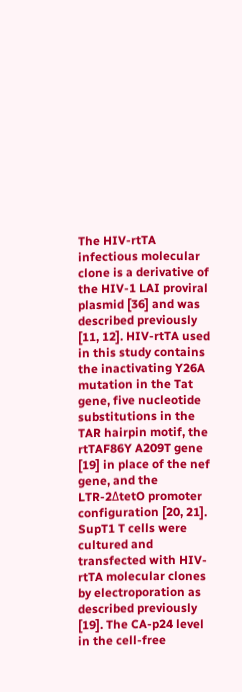The HIV-rtTA infectious molecular clone is a derivative of the HIV-1 LAI proviral plasmid [36] and was described previously [11, 12]. HIV-rtTA used in this study contains the inactivating Y26A mutation in the Tat gene, five nucleotide substitutions in the TAR hairpin motif, the rtTAF86Y A209T gene [19] in place of the nef gene, and the LTR-2ΔtetO promoter configuration [20, 21]. SupT1 T cells were cultured and transfected with HIV-rtTA molecular clones by electroporation as described previously [19]. The CA-p24 level in the cell-free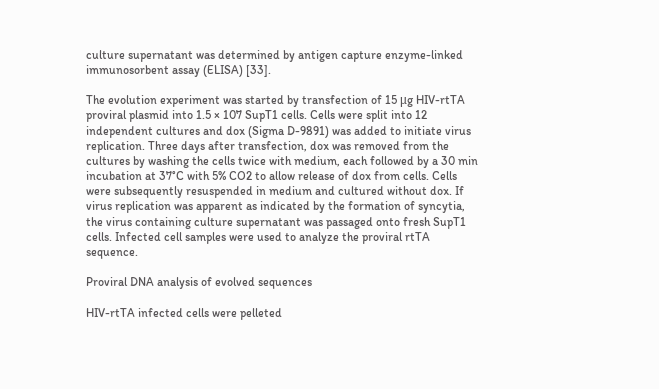culture supernatant was determined by antigen capture enzyme-linked immunosorbent assay (ELISA) [33].

The evolution experiment was started by transfection of 15 μg HIV-rtTA proviral plasmid into 1.5 × 107 SupT1 cells. Cells were split into 12 independent cultures and dox (Sigma D-9891) was added to initiate virus replication. Three days after transfection, dox was removed from the cultures by washing the cells twice with medium, each followed by a 30 min incubation at 37°C with 5% CO2 to allow release of dox from cells. Cells were subsequently resuspended in medium and cultured without dox. If virus replication was apparent as indicated by the formation of syncytia, the virus containing culture supernatant was passaged onto fresh SupT1 cells. Infected cell samples were used to analyze the proviral rtTA sequence.

Proviral DNA analysis of evolved sequences

HIV-rtTA infected cells were pelleted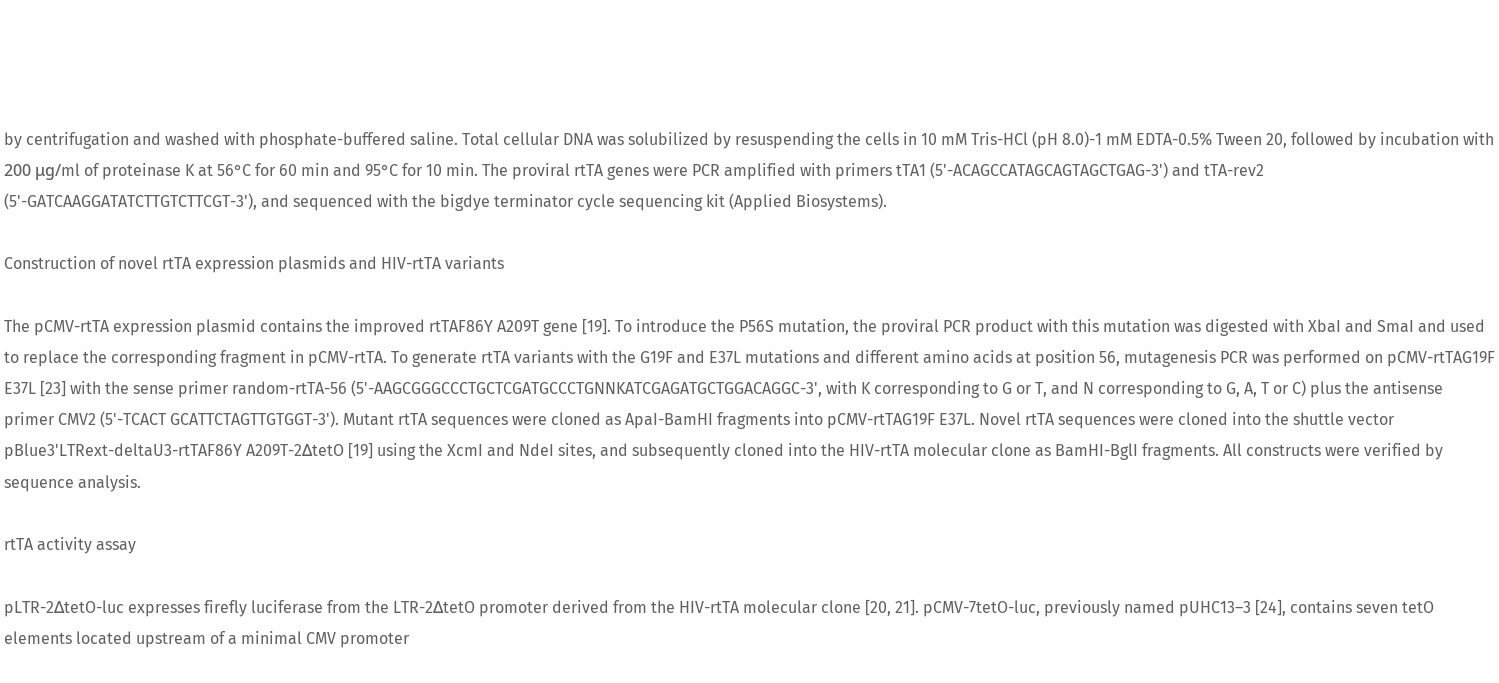by centrifugation and washed with phosphate-buffered saline. Total cellular DNA was solubilized by resuspending the cells in 10 mM Tris-HCl (pH 8.0)-1 mM EDTA-0.5% Tween 20, followed by incubation with 200 μg/ml of proteinase K at 56°C for 60 min and 95°C for 10 min. The proviral rtTA genes were PCR amplified with primers tTA1 (5'-ACAGCCATAGCAGTAGCTGAG-3') and tTA-rev2 (5'-GATCAAGGATATCTTGTCTTCGT-3'), and sequenced with the bigdye terminator cycle sequencing kit (Applied Biosystems).

Construction of novel rtTA expression plasmids and HIV-rtTA variants

The pCMV-rtTA expression plasmid contains the improved rtTAF86Y A209T gene [19]. To introduce the P56S mutation, the proviral PCR product with this mutation was digested with XbaI and SmaI and used to replace the corresponding fragment in pCMV-rtTA. To generate rtTA variants with the G19F and E37L mutations and different amino acids at position 56, mutagenesis PCR was performed on pCMV-rtTAG19F E37L [23] with the sense primer random-rtTA-56 (5'-AAGCGGGCCCTGCTCGATGCCCTGNNKATCGAGATGCTGGACAGGC-3', with K corresponding to G or T, and N corresponding to G, A, T or C) plus the antisense primer CMV2 (5'-TCACT GCATTCTAGTTGTGGT-3'). Mutant rtTA sequences were cloned as ApaI-BamHI fragments into pCMV-rtTAG19F E37L. Novel rtTA sequences were cloned into the shuttle vector pBlue3'LTRext-deltaU3-rtTAF86Y A209T-2ΔtetO [19] using the XcmI and NdeI sites, and subsequently cloned into the HIV-rtTA molecular clone as BamHI-BglI fragments. All constructs were verified by sequence analysis.

rtTA activity assay

pLTR-2ΔtetO-luc expresses firefly luciferase from the LTR-2ΔtetO promoter derived from the HIV-rtTA molecular clone [20, 21]. pCMV-7tetO-luc, previously named pUHC13–3 [24], contains seven tetO elements located upstream of a minimal CMV promoter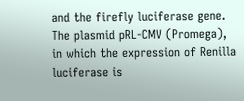and the firefly luciferase gene. The plasmid pRL-CMV (Promega), in which the expression of Renilla luciferase is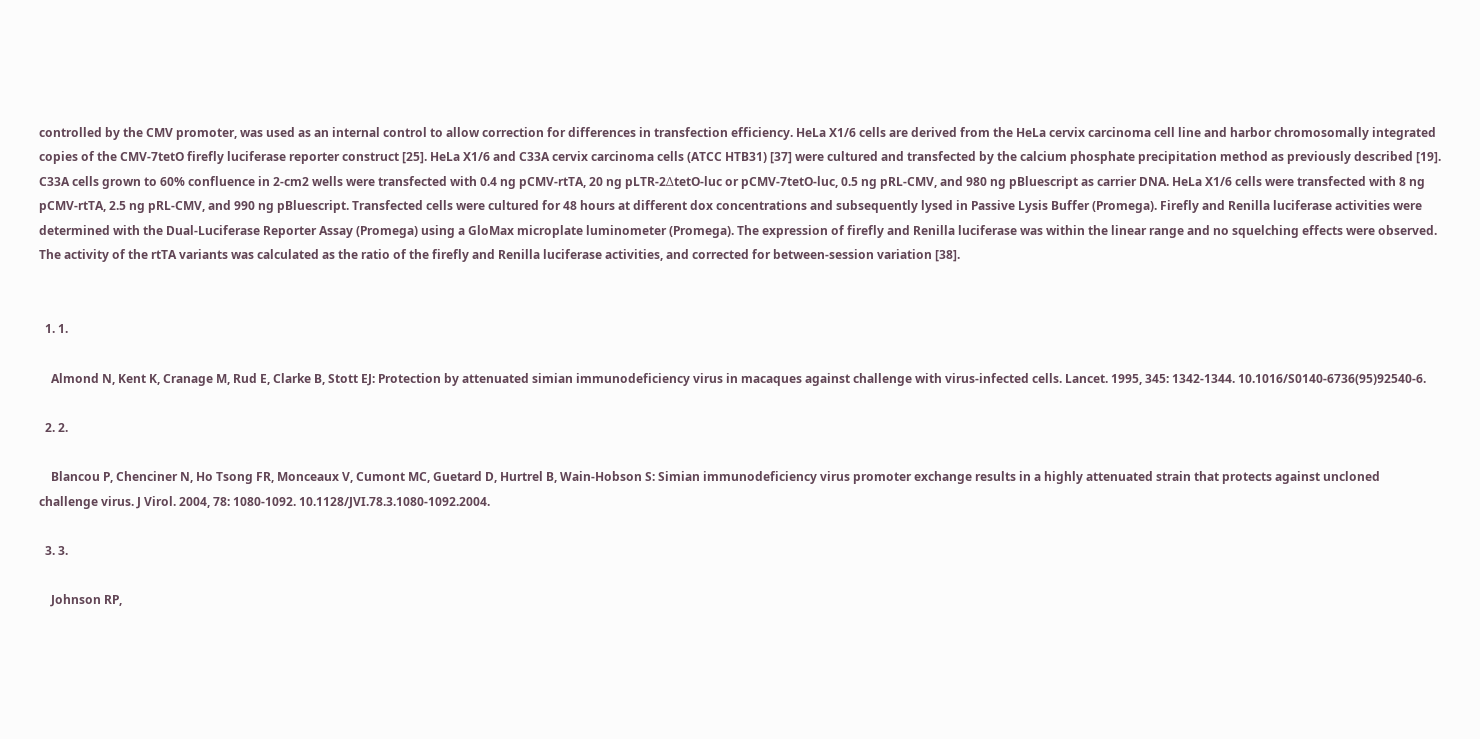controlled by the CMV promoter, was used as an internal control to allow correction for differences in transfection efficiency. HeLa X1/6 cells are derived from the HeLa cervix carcinoma cell line and harbor chromosomally integrated copies of the CMV-7tetO firefly luciferase reporter construct [25]. HeLa X1/6 and C33A cervix carcinoma cells (ATCC HTB31) [37] were cultured and transfected by the calcium phosphate precipitation method as previously described [19]. C33A cells grown to 60% confluence in 2-cm2 wells were transfected with 0.4 ng pCMV-rtTA, 20 ng pLTR-2ΔtetO-luc or pCMV-7tetO-luc, 0.5 ng pRL-CMV, and 980 ng pBluescript as carrier DNA. HeLa X1/6 cells were transfected with 8 ng pCMV-rtTA, 2.5 ng pRL-CMV, and 990 ng pBluescript. Transfected cells were cultured for 48 hours at different dox concentrations and subsequently lysed in Passive Lysis Buffer (Promega). Firefly and Renilla luciferase activities were determined with the Dual-Luciferase Reporter Assay (Promega) using a GloMax microplate luminometer (Promega). The expression of firefly and Renilla luciferase was within the linear range and no squelching effects were observed. The activity of the rtTA variants was calculated as the ratio of the firefly and Renilla luciferase activities, and corrected for between-session variation [38].


  1. 1.

    Almond N, Kent K, Cranage M, Rud E, Clarke B, Stott EJ: Protection by attenuated simian immunodeficiency virus in macaques against challenge with virus-infected cells. Lancet. 1995, 345: 1342-1344. 10.1016/S0140-6736(95)92540-6.

  2. 2.

    Blancou P, Chenciner N, Ho Tsong FR, Monceaux V, Cumont MC, Guetard D, Hurtrel B, Wain-Hobson S: Simian immunodeficiency virus promoter exchange results in a highly attenuated strain that protects against uncloned challenge virus. J Virol. 2004, 78: 1080-1092. 10.1128/JVI.78.3.1080-1092.2004.

  3. 3.

    Johnson RP,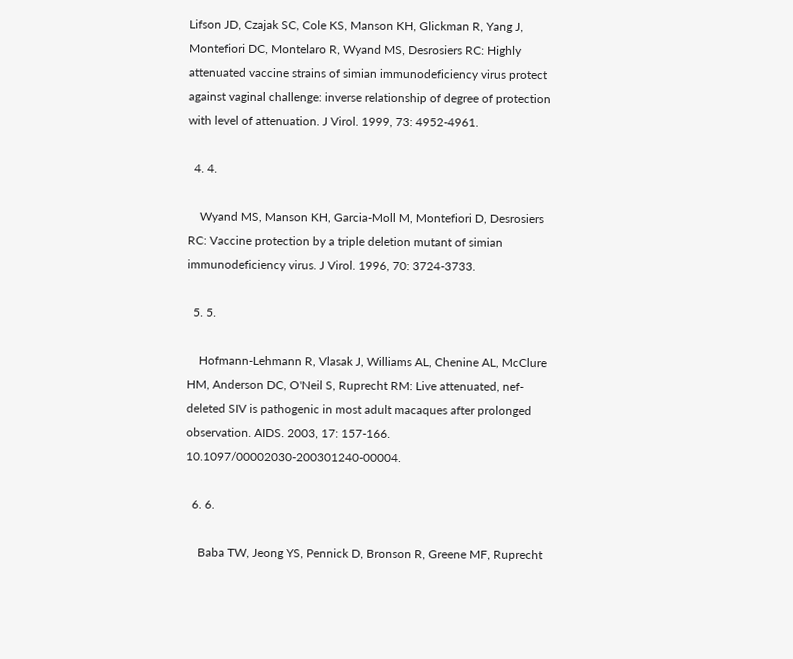Lifson JD, Czajak SC, Cole KS, Manson KH, Glickman R, Yang J, Montefiori DC, Montelaro R, Wyand MS, Desrosiers RC: Highly attenuated vaccine strains of simian immunodeficiency virus protect against vaginal challenge: inverse relationship of degree of protection with level of attenuation. J Virol. 1999, 73: 4952-4961.

  4. 4.

    Wyand MS, Manson KH, Garcia-Moll M, Montefiori D, Desrosiers RC: Vaccine protection by a triple deletion mutant of simian immunodeficiency virus. J Virol. 1996, 70: 3724-3733.

  5. 5.

    Hofmann-Lehmann R, Vlasak J, Williams AL, Chenine AL, McClure HM, Anderson DC, O'Neil S, Ruprecht RM: Live attenuated, nef-deleted SIV is pathogenic in most adult macaques after prolonged observation. AIDS. 2003, 17: 157-166. 10.1097/00002030-200301240-00004.

  6. 6.

    Baba TW, Jeong YS, Pennick D, Bronson R, Greene MF, Ruprecht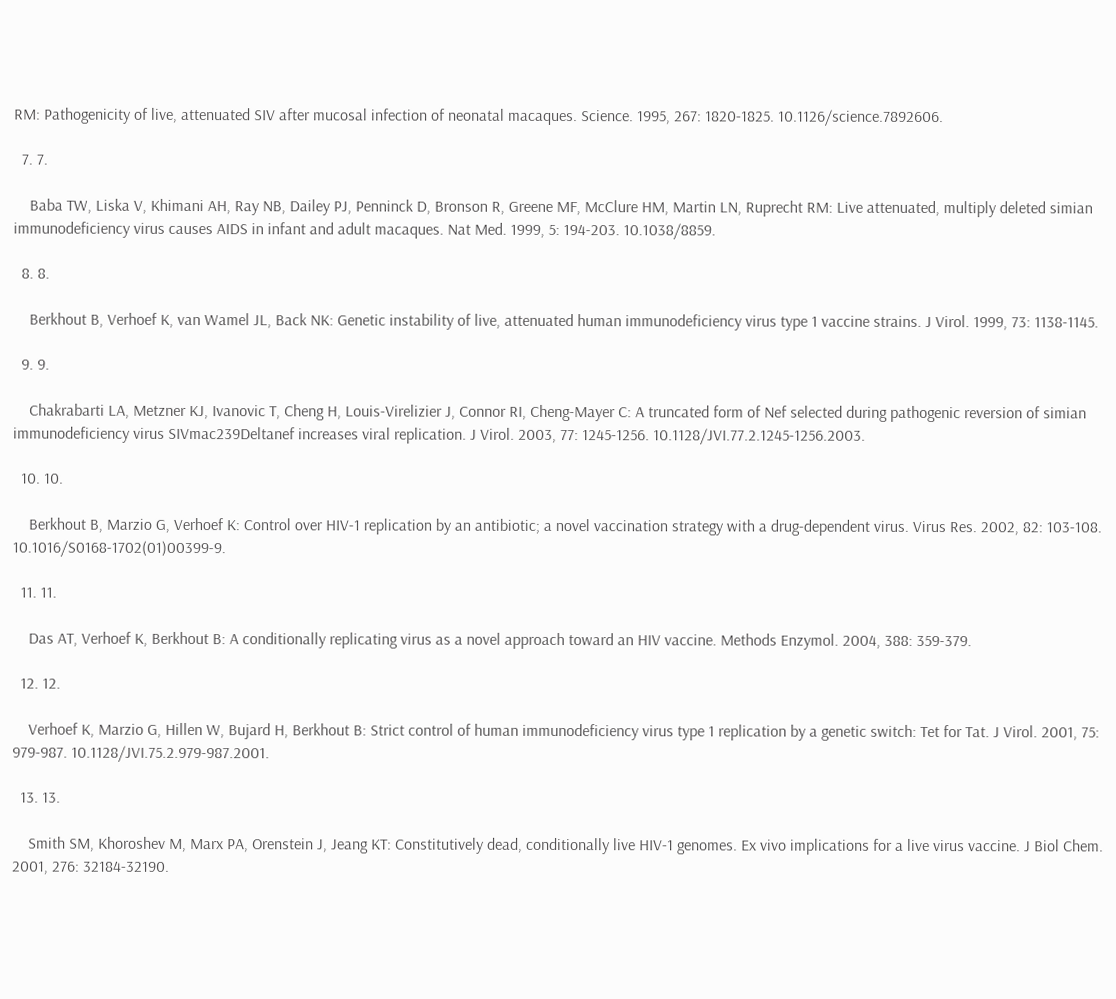RM: Pathogenicity of live, attenuated SIV after mucosal infection of neonatal macaques. Science. 1995, 267: 1820-1825. 10.1126/science.7892606.

  7. 7.

    Baba TW, Liska V, Khimani AH, Ray NB, Dailey PJ, Penninck D, Bronson R, Greene MF, McClure HM, Martin LN, Ruprecht RM: Live attenuated, multiply deleted simian immunodeficiency virus causes AIDS in infant and adult macaques. Nat Med. 1999, 5: 194-203. 10.1038/8859.

  8. 8.

    Berkhout B, Verhoef K, van Wamel JL, Back NK: Genetic instability of live, attenuated human immunodeficiency virus type 1 vaccine strains. J Virol. 1999, 73: 1138-1145.

  9. 9.

    Chakrabarti LA, Metzner KJ, Ivanovic T, Cheng H, Louis-Virelizier J, Connor RI, Cheng-Mayer C: A truncated form of Nef selected during pathogenic reversion of simian immunodeficiency virus SIVmac239Deltanef increases viral replication. J Virol. 2003, 77: 1245-1256. 10.1128/JVI.77.2.1245-1256.2003.

  10. 10.

    Berkhout B, Marzio G, Verhoef K: Control over HIV-1 replication by an antibiotic; a novel vaccination strategy with a drug-dependent virus. Virus Res. 2002, 82: 103-108. 10.1016/S0168-1702(01)00399-9.

  11. 11.

    Das AT, Verhoef K, Berkhout B: A conditionally replicating virus as a novel approach toward an HIV vaccine. Methods Enzymol. 2004, 388: 359-379.

  12. 12.

    Verhoef K, Marzio G, Hillen W, Bujard H, Berkhout B: Strict control of human immunodeficiency virus type 1 replication by a genetic switch: Tet for Tat. J Virol. 2001, 75: 979-987. 10.1128/JVI.75.2.979-987.2001.

  13. 13.

    Smith SM, Khoroshev M, Marx PA, Orenstein J, Jeang KT: Constitutively dead, conditionally live HIV-1 genomes. Ex vivo implications for a live virus vaccine. J Biol Chem. 2001, 276: 32184-32190.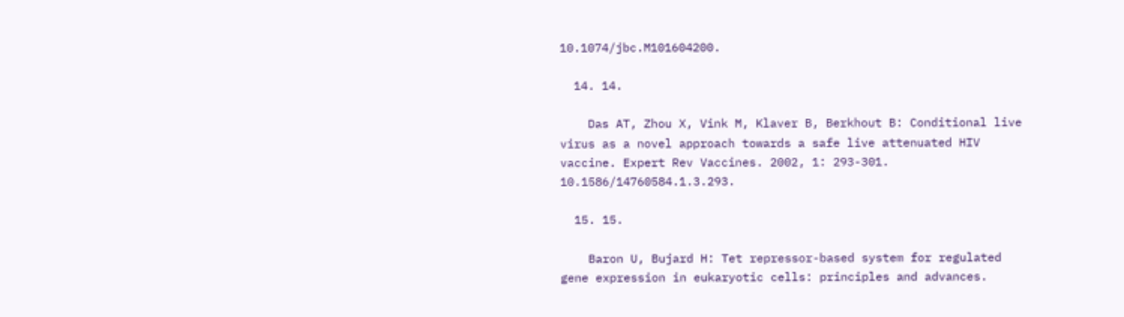10.1074/jbc.M101604200.

  14. 14.

    Das AT, Zhou X, Vink M, Klaver B, Berkhout B: Conditional live virus as a novel approach towards a safe live attenuated HIV vaccine. Expert Rev Vaccines. 2002, 1: 293-301. 10.1586/14760584.1.3.293.

  15. 15.

    Baron U, Bujard H: Tet repressor-based system for regulated gene expression in eukaryotic cells: principles and advances.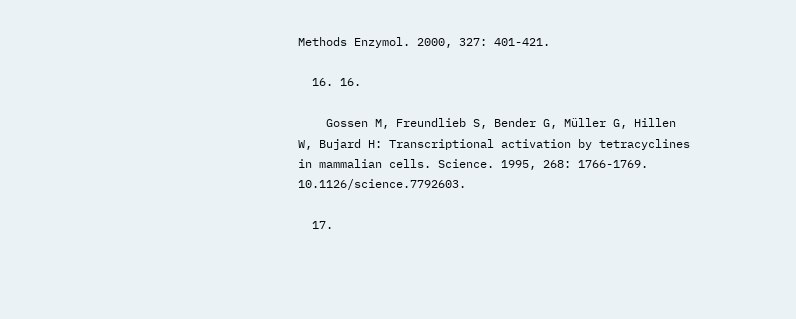Methods Enzymol. 2000, 327: 401-421.

  16. 16.

    Gossen M, Freundlieb S, Bender G, Müller G, Hillen W, Bujard H: Transcriptional activation by tetracyclines in mammalian cells. Science. 1995, 268: 1766-1769. 10.1126/science.7792603.

  17.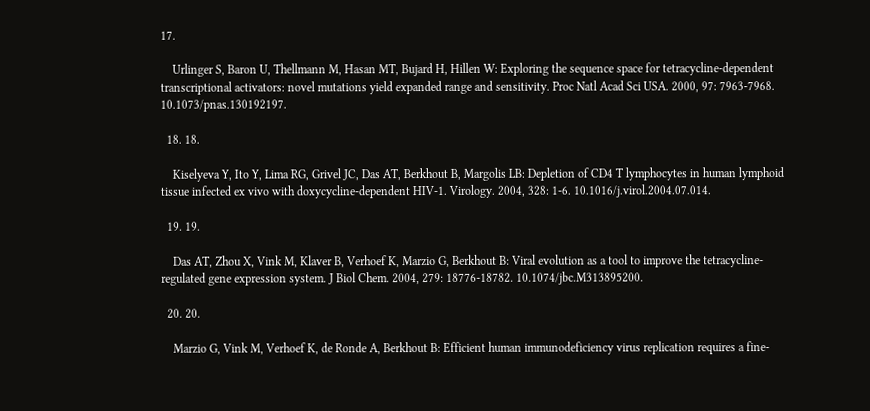17.

    Urlinger S, Baron U, Thellmann M, Hasan MT, Bujard H, Hillen W: Exploring the sequence space for tetracycline-dependent transcriptional activators: novel mutations yield expanded range and sensitivity. Proc Natl Acad Sci USA. 2000, 97: 7963-7968. 10.1073/pnas.130192197.

  18. 18.

    Kiselyeva Y, Ito Y, Lima RG, Grivel JC, Das AT, Berkhout B, Margolis LB: Depletion of CD4 T lymphocytes in human lymphoid tissue infected ex vivo with doxycycline-dependent HIV-1. Virology. 2004, 328: 1-6. 10.1016/j.virol.2004.07.014.

  19. 19.

    Das AT, Zhou X, Vink M, Klaver B, Verhoef K, Marzio G, Berkhout B: Viral evolution as a tool to improve the tetracycline-regulated gene expression system. J Biol Chem. 2004, 279: 18776-18782. 10.1074/jbc.M313895200.

  20. 20.

    Marzio G, Vink M, Verhoef K, de Ronde A, Berkhout B: Efficient human immunodeficiency virus replication requires a fine-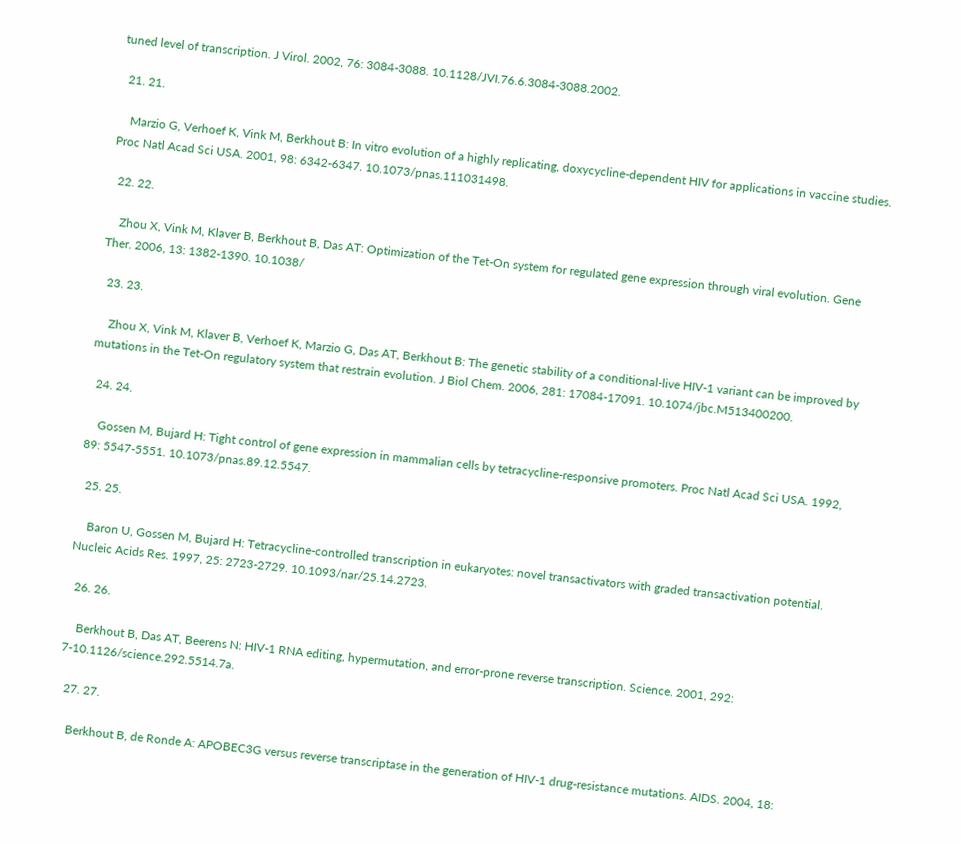tuned level of transcription. J Virol. 2002, 76: 3084-3088. 10.1128/JVI.76.6.3084-3088.2002.

  21. 21.

    Marzio G, Verhoef K, Vink M, Berkhout B: In vitro evolution of a highly replicating, doxycycline-dependent HIV for applications in vaccine studies. Proc Natl Acad Sci USA. 2001, 98: 6342-6347. 10.1073/pnas.111031498.

  22. 22.

    Zhou X, Vink M, Klaver B, Berkhout B, Das AT: Optimization of the Tet-On system for regulated gene expression through viral evolution. Gene Ther. 2006, 13: 1382-1390. 10.1038/

  23. 23.

    Zhou X, Vink M, Klaver B, Verhoef K, Marzio G, Das AT, Berkhout B: The genetic stability of a conditional-live HIV-1 variant can be improved by mutations in the Tet-On regulatory system that restrain evolution. J Biol Chem. 2006, 281: 17084-17091. 10.1074/jbc.M513400200.

  24. 24.

    Gossen M, Bujard H: Tight control of gene expression in mammalian cells by tetracycline-responsive promoters. Proc Natl Acad Sci USA. 1992, 89: 5547-5551. 10.1073/pnas.89.12.5547.

  25. 25.

    Baron U, Gossen M, Bujard H: Tetracycline-controlled transcription in eukaryotes: novel transactivators with graded transactivation potential. Nucleic Acids Res. 1997, 25: 2723-2729. 10.1093/nar/25.14.2723.

  26. 26.

    Berkhout B, Das AT, Beerens N: HIV-1 RNA editing, hypermutation, and error-prone reverse transcription. Science. 2001, 292: 7-10.1126/science.292.5514.7a.

  27. 27.

    Berkhout B, de Ronde A: APOBEC3G versus reverse transcriptase in the generation of HIV-1 drug-resistance mutations. AIDS. 2004, 18: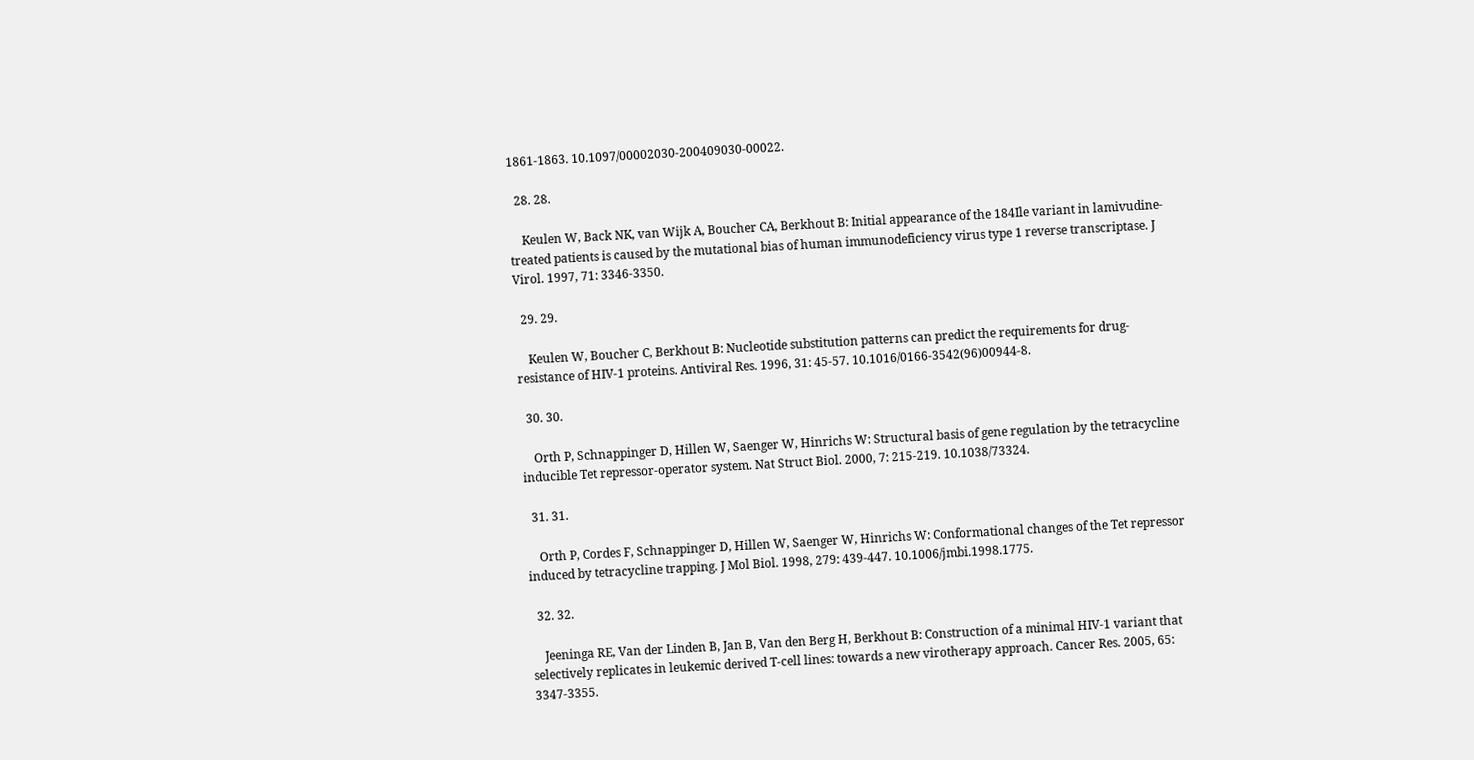1861-1863. 10.1097/00002030-200409030-00022.

  28. 28.

    Keulen W, Back NK, van Wijk A, Boucher CA, Berkhout B: Initial appearance of the 184Ile variant in lamivudine-treated patients is caused by the mutational bias of human immunodeficiency virus type 1 reverse transcriptase. J Virol. 1997, 71: 3346-3350.

  29. 29.

    Keulen W, Boucher C, Berkhout B: Nucleotide substitution patterns can predict the requirements for drug-resistance of HIV-1 proteins. Antiviral Res. 1996, 31: 45-57. 10.1016/0166-3542(96)00944-8.

  30. 30.

    Orth P, Schnappinger D, Hillen W, Saenger W, Hinrichs W: Structural basis of gene regulation by the tetracycline inducible Tet repressor-operator system. Nat Struct Biol. 2000, 7: 215-219. 10.1038/73324.

  31. 31.

    Orth P, Cordes F, Schnappinger D, Hillen W, Saenger W, Hinrichs W: Conformational changes of the Tet repressor induced by tetracycline trapping. J Mol Biol. 1998, 279: 439-447. 10.1006/jmbi.1998.1775.

  32. 32.

    Jeeninga RE, Van der Linden B, Jan B, Van den Berg H, Berkhout B: Construction of a minimal HIV-1 variant that selectively replicates in leukemic derived T-cell lines: towards a new virotherapy approach. Cancer Res. 2005, 65: 3347-3355.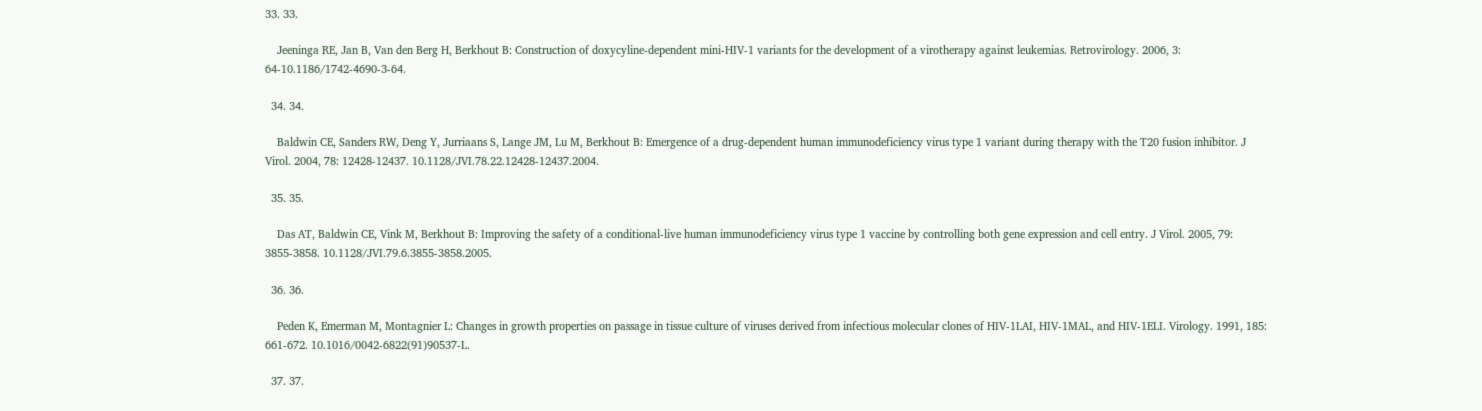33. 33.

    Jeeninga RE, Jan B, Van den Berg H, Berkhout B: Construction of doxycyline-dependent mini-HIV-1 variants for the development of a virotherapy against leukemias. Retrovirology. 2006, 3: 64-10.1186/1742-4690-3-64.

  34. 34.

    Baldwin CE, Sanders RW, Deng Y, Jurriaans S, Lange JM, Lu M, Berkhout B: Emergence of a drug-dependent human immunodeficiency virus type 1 variant during therapy with the T20 fusion inhibitor. J Virol. 2004, 78: 12428-12437. 10.1128/JVI.78.22.12428-12437.2004.

  35. 35.

    Das AT, Baldwin CE, Vink M, Berkhout B: Improving the safety of a conditional-live human immunodeficiency virus type 1 vaccine by controlling both gene expression and cell entry. J Virol. 2005, 79: 3855-3858. 10.1128/JVI.79.6.3855-3858.2005.

  36. 36.

    Peden K, Emerman M, Montagnier L: Changes in growth properties on passage in tissue culture of viruses derived from infectious molecular clones of HIV-1LAI, HIV-1MAL, and HIV-1ELI. Virology. 1991, 185: 661-672. 10.1016/0042-6822(91)90537-L.

  37. 37.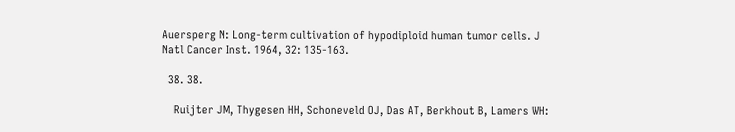Auersperg N: Long-term cultivation of hypodiploid human tumor cells. J Natl Cancer Inst. 1964, 32: 135-163.

  38. 38.

    Ruijter JM, Thygesen HH, Schoneveld OJ, Das AT, Berkhout B, Lamers WH: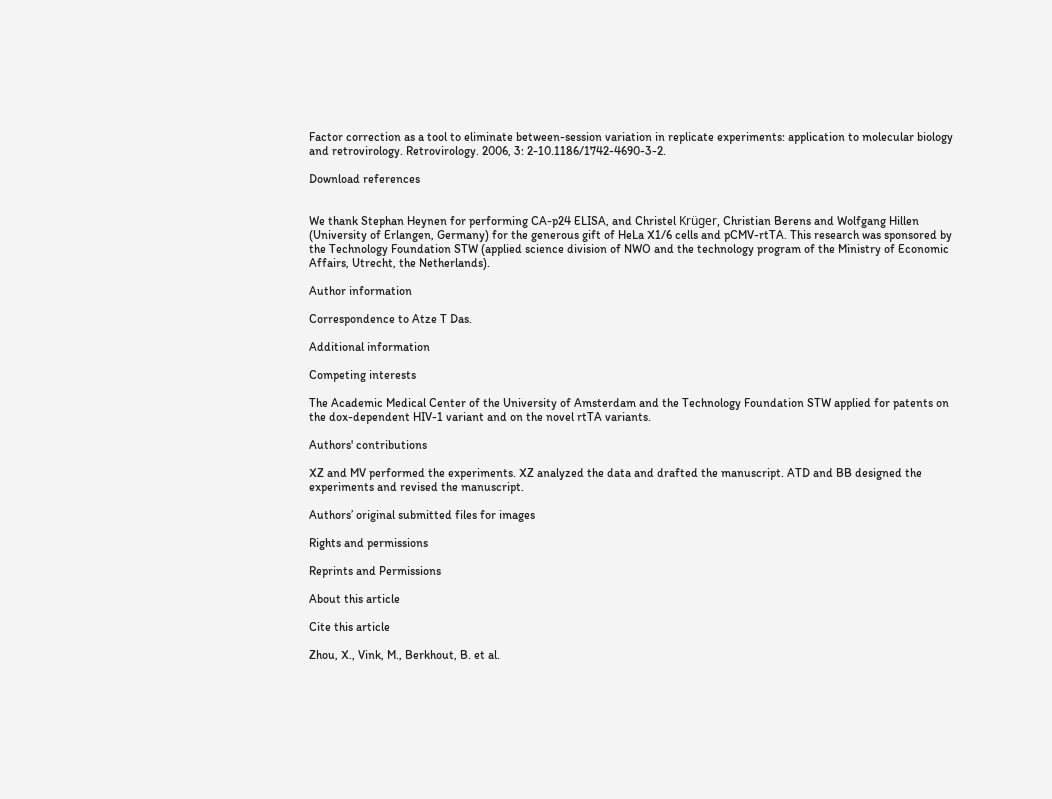Factor correction as a tool to eliminate between-session variation in replicate experiments: application to molecular biology and retrovirology. Retrovirology. 2006, 3: 2-10.1186/1742-4690-3-2.

Download references


We thank Stephan Heynen for performing CA-p24 ELISA, and Christel Krüger, Christian Berens and Wolfgang Hillen (University of Erlangen, Germany) for the generous gift of HeLa X1/6 cells and pCMV-rtTA. This research was sponsored by the Technology Foundation STW (applied science division of NWO and the technology program of the Ministry of Economic Affairs, Utrecht, the Netherlands).

Author information

Correspondence to Atze T Das.

Additional information

Competing interests

The Academic Medical Center of the University of Amsterdam and the Technology Foundation STW applied for patents on the dox-dependent HIV-1 variant and on the novel rtTA variants.

Authors' contributions

XZ and MV performed the experiments. XZ analyzed the data and drafted the manuscript. ATD and BB designed the experiments and revised the manuscript.

Authors’ original submitted files for images

Rights and permissions

Reprints and Permissions

About this article

Cite this article

Zhou, X., Vink, M., Berkhout, B. et al.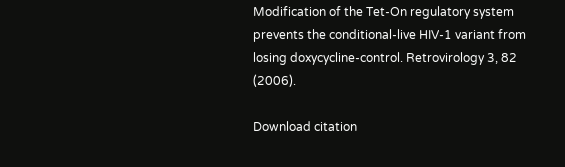Modification of the Tet-On regulatory system prevents the conditional-live HIV-1 variant from losing doxycycline-control. Retrovirology 3, 82 (2006).

Download citation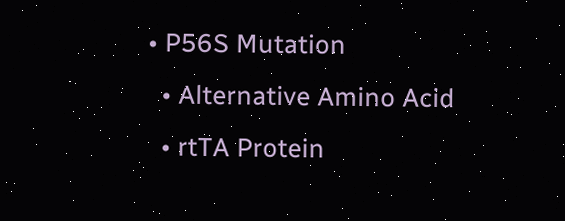• P56S Mutation
  • Alternative Amino Acid
  • rtTA Protein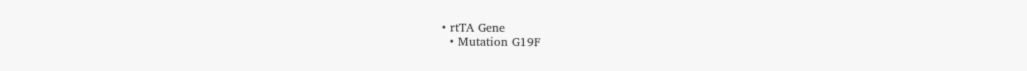• rtTA Gene
  • Mutation G19F